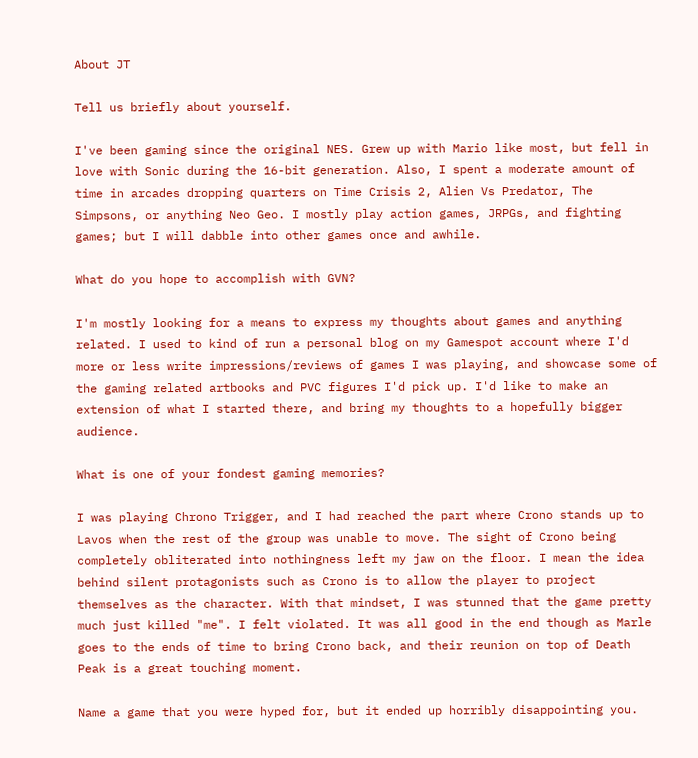About JT

Tell us briefly about yourself.

I've been gaming since the original NES. Grew up with Mario like most, but fell in love with Sonic during the 16-bit generation. Also, I spent a moderate amount of time in arcades dropping quarters on Time Crisis 2, Alien Vs Predator, The Simpsons, or anything Neo Geo. I mostly play action games, JRPGs, and fighting games; but I will dabble into other games once and awhile.

What do you hope to accomplish with GVN?

I'm mostly looking for a means to express my thoughts about games and anything related. I used to kind of run a personal blog on my Gamespot account where I'd more or less write impressions/reviews of games I was playing, and showcase some of the gaming related artbooks and PVC figures I'd pick up. I'd like to make an extension of what I started there, and bring my thoughts to a hopefully bigger audience.

What is one of your fondest gaming memories?

I was playing Chrono Trigger, and I had reached the part where Crono stands up to Lavos when the rest of the group was unable to move. The sight of Crono being completely obliterated into nothingness left my jaw on the floor. I mean the idea behind silent protagonists such as Crono is to allow the player to project themselves as the character. With that mindset, I was stunned that the game pretty much just killed "me". I felt violated. It was all good in the end though as Marle goes to the ends of time to bring Crono back, and their reunion on top of Death Peak is a great touching moment.

Name a game that you were hyped for, but it ended up horribly disappointing you.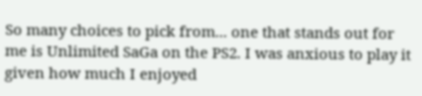So many choices to pick from... one that stands out for me is Unlimited SaGa on the PS2. I was anxious to play it given how much I enjoyed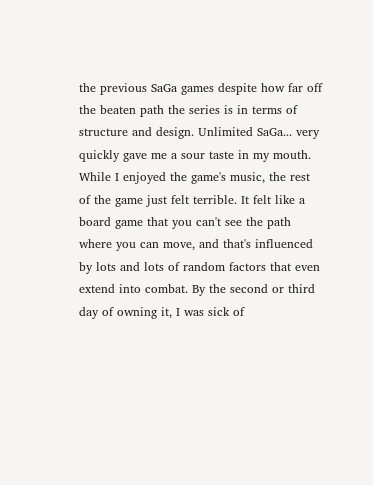the previous SaGa games despite how far off the beaten path the series is in terms of structure and design. Unlimited SaGa... very quickly gave me a sour taste in my mouth. While I enjoyed the game's music, the rest of the game just felt terrible. It felt like a board game that you can't see the path where you can move, and that's influenced by lots and lots of random factors that even extend into combat. By the second or third day of owning it, I was sick of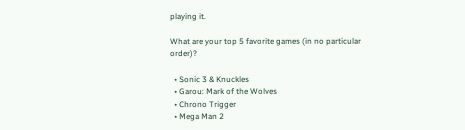playing it.

What are your top 5 favorite games (in no particular order)?

  • Sonic 3 & Knuckles
  • Garou: Mark of the Wolves
  • Chrono Trigger
  • Mega Man 2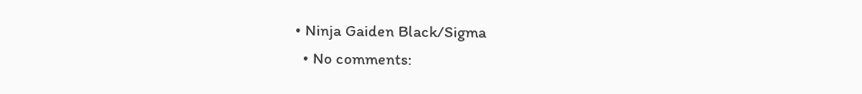• Ninja Gaiden Black/Sigma
  • No comments: